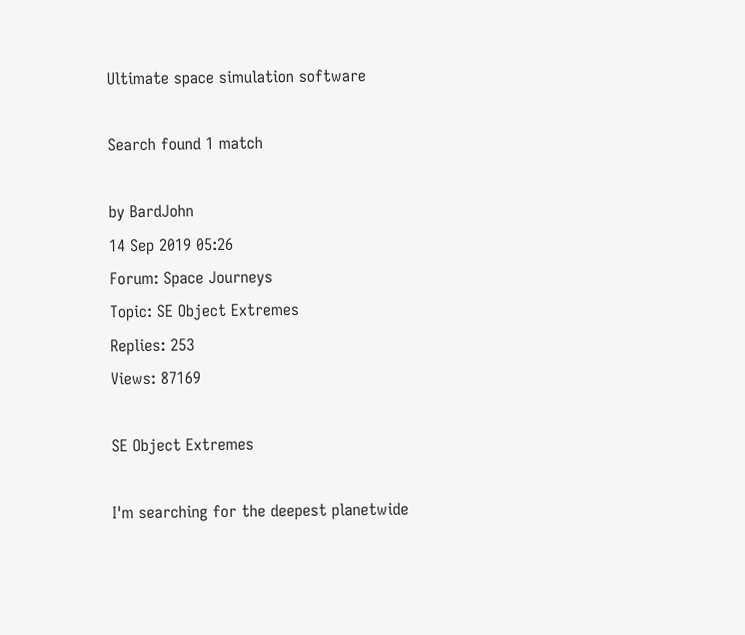Ultimate space simulation software

Search found 1 match

by BardJohn
14 Sep 2019 05:26
Forum: Space Journeys
Topic: SE Object Extremes
Replies: 253
Views: 87169

SE Object Extremes

I'm searching for the deepest planetwide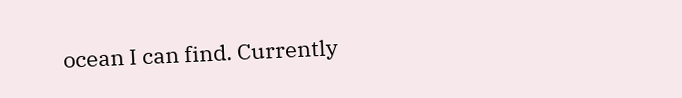ocean I can find. Currently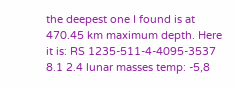the deepest one I found is at 470.45 km maximum depth. Here it is: RS 1235-511-4-4095-3537 8.1 2.4 lunar masses temp: -5,8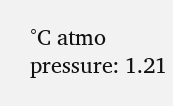°C atmo pressure: 1.21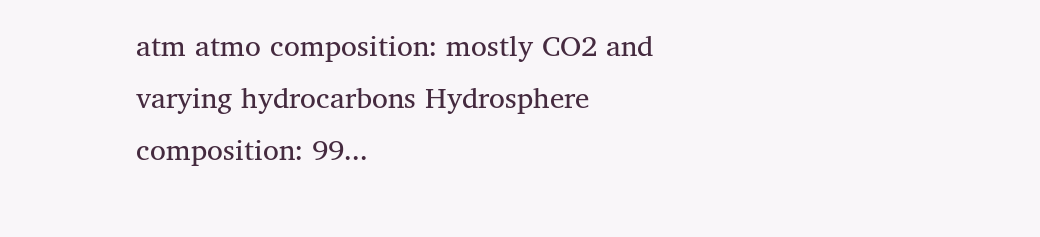atm atmo composition: mostly CO2 and varying hydrocarbons Hydrosphere composition: 99...